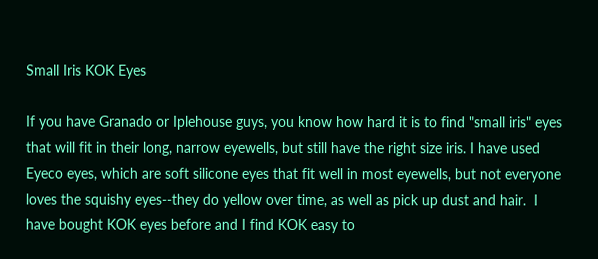Small Iris KOK Eyes

If you have Granado or Iplehouse guys, you know how hard it is to find "small iris" eyes that will fit in their long, narrow eyewells, but still have the right size iris. I have used Eyeco eyes, which are soft silicone eyes that fit well in most eyewells, but not everyone loves the squishy eyes--they do yellow over time, as well as pick up dust and hair.  I have bought KOK eyes before and I find KOK easy to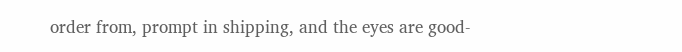order from, prompt in shipping, and the eyes are good-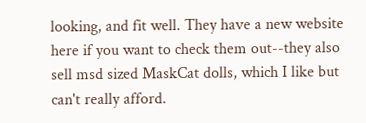looking, and fit well. They have a new website here if you want to check them out--they also sell msd sized MaskCat dolls, which I like but can't really afford.